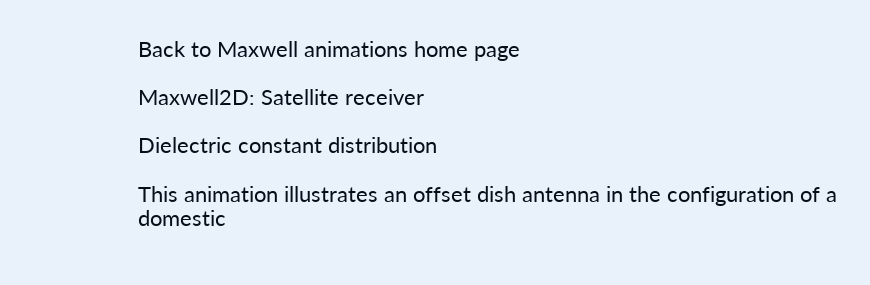Back to Maxwell animations home page

Maxwell2D: Satellite receiver

Dielectric constant distribution

This animation illustrates an offset dish antenna in the configuration of a domestic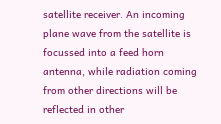satellite receiver. An incoming plane wave from the satellite is focussed into a feed horn antenna, while radiation coming from other directions will be reflected in other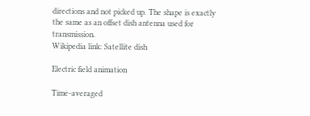directions and not picked up. The shape is exactly the same as an offset dish antenna used for transmission.
Wikipedia link: Satellite dish

Electric field animation

Time-averaged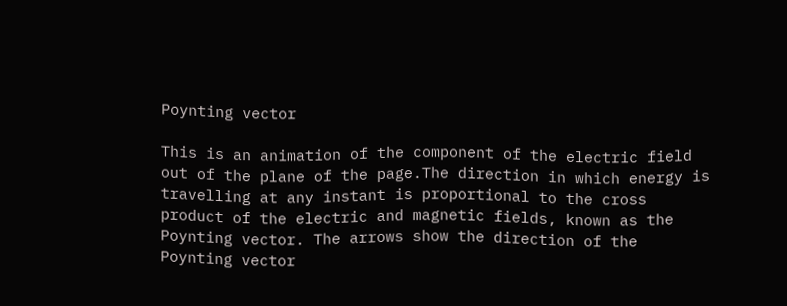Poynting vector

This is an animation of the component of the electric field out of the plane of the page.The direction in which energy is travelling at any instant is proportional to the cross product of the electric and magnetic fields, known as the Poynting vector. The arrows show the direction of the Poynting vector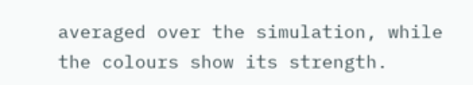averaged over the simulation, while the colours show its strength.